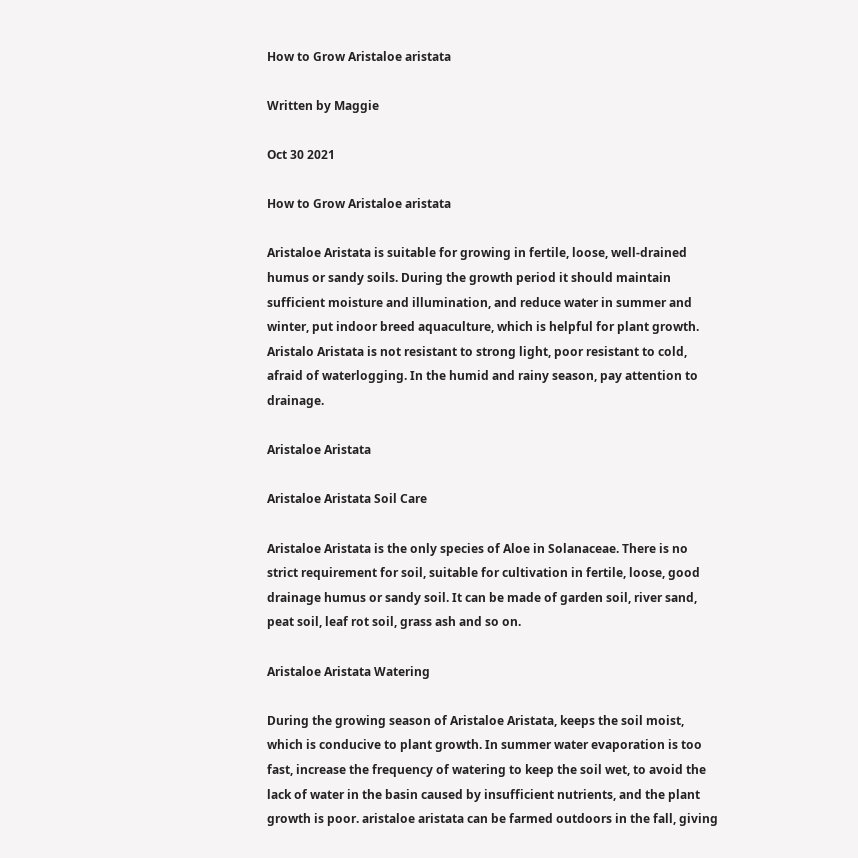How to Grow Aristaloe aristata

Written by Maggie

Oct 30 2021

How to Grow Aristaloe aristata

Aristaloe Aristata is suitable for growing in fertile, loose, well-drained humus or sandy soils. During the growth period it should maintain sufficient moisture and illumination, and reduce water in summer and winter, put indoor breed aquaculture, which is helpful for plant growth. Aristalo Aristata is not resistant to strong light, poor resistant to cold, afraid of waterlogging. In the humid and rainy season, pay attention to drainage.

Aristaloe Aristata

Aristaloe Aristata Soil Care

Aristaloe Aristata is the only species of Aloe in Solanaceae. There is no strict requirement for soil, suitable for cultivation in fertile, loose, good drainage humus or sandy soil. It can be made of garden soil, river sand, peat soil, leaf rot soil, grass ash and so on.

Aristaloe Aristata Watering

During the growing season of Aristaloe Aristata, keeps the soil moist, which is conducive to plant growth. In summer water evaporation is too fast, increase the frequency of watering to keep the soil wet, to avoid the lack of water in the basin caused by insufficient nutrients, and the plant growth is poor. aristaloe aristata can be farmed outdoors in the fall, giving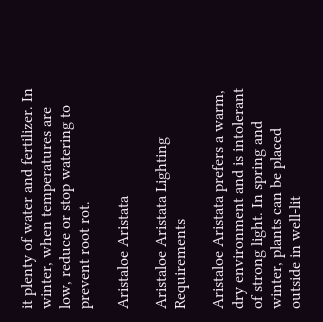it plenty of water and fertilizer. In winter, when temperatures are low, reduce or stop watering to prevent root rot.

Aristaloe Aristata

Aristaloe Aristata Lighting Requirements

Aristaloe Aristata prefers a warm, dry environment and is intolerant of strong light. In spring and winter, plants can be placed outside in well-lit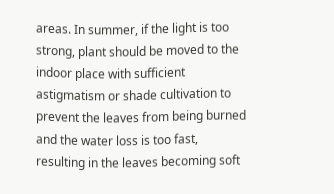areas. In summer, if the light is too strong, plant should be moved to the indoor place with sufficient astigmatism or shade cultivation to prevent the leaves from being burned and the water loss is too fast, resulting in the leaves becoming soft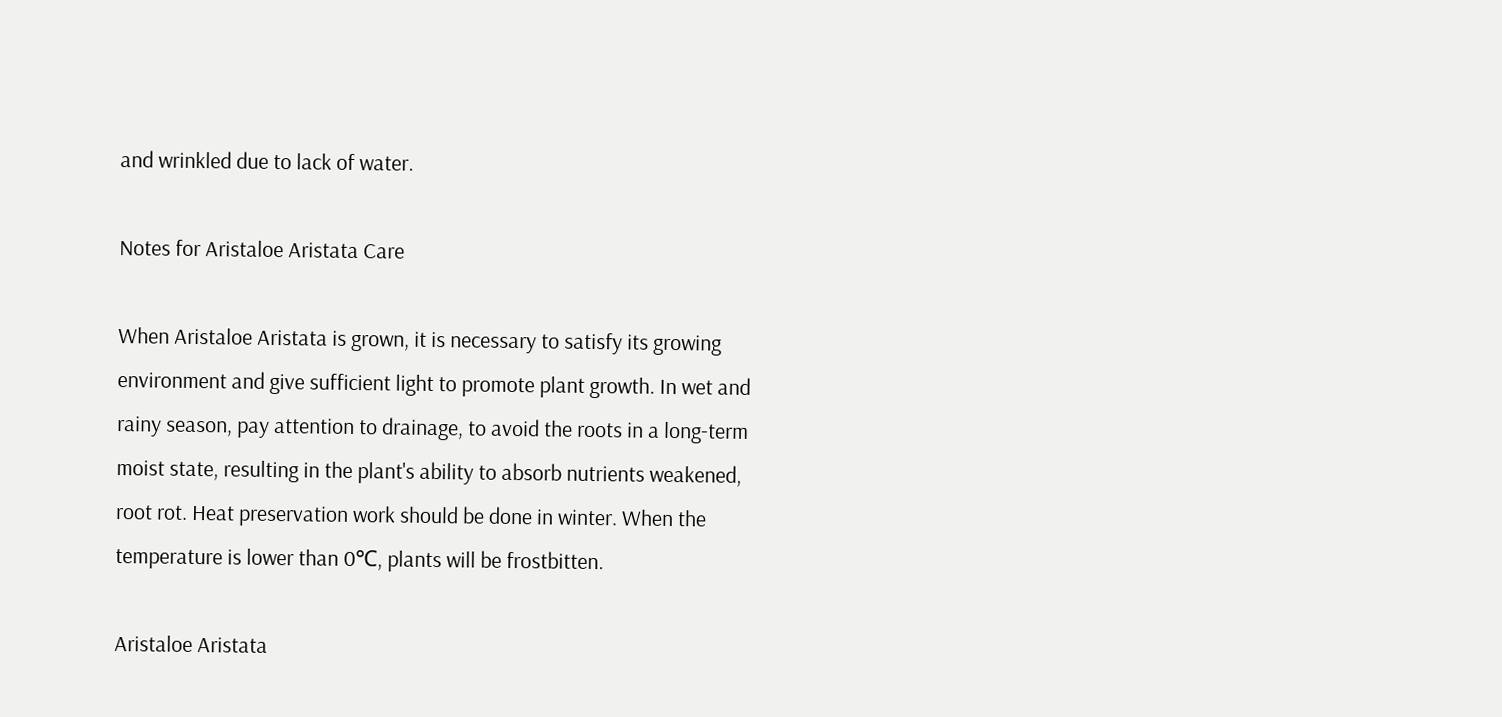and wrinkled due to lack of water.

Notes for Aristaloe Aristata Care

When Aristaloe Aristata is grown, it is necessary to satisfy its growing environment and give sufficient light to promote plant growth. In wet and rainy season, pay attention to drainage, to avoid the roots in a long-term moist state, resulting in the plant's ability to absorb nutrients weakened, root rot. Heat preservation work should be done in winter. When the temperature is lower than 0℃, plants will be frostbitten.

Aristaloe Aristata